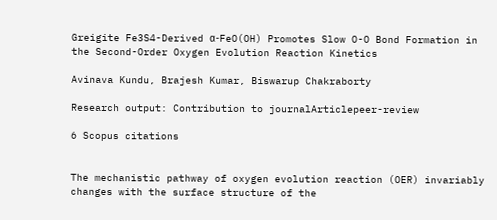Greigite Fe3S4-Derived α-FeO(OH) Promotes Slow O-O Bond Formation in the Second-Order Oxygen Evolution Reaction Kinetics

Avinava Kundu, Brajesh Kumar, Biswarup Chakraborty

Research output: Contribution to journalArticlepeer-review

6 Scopus citations


The mechanistic pathway of oxygen evolution reaction (OER) invariably changes with the surface structure of the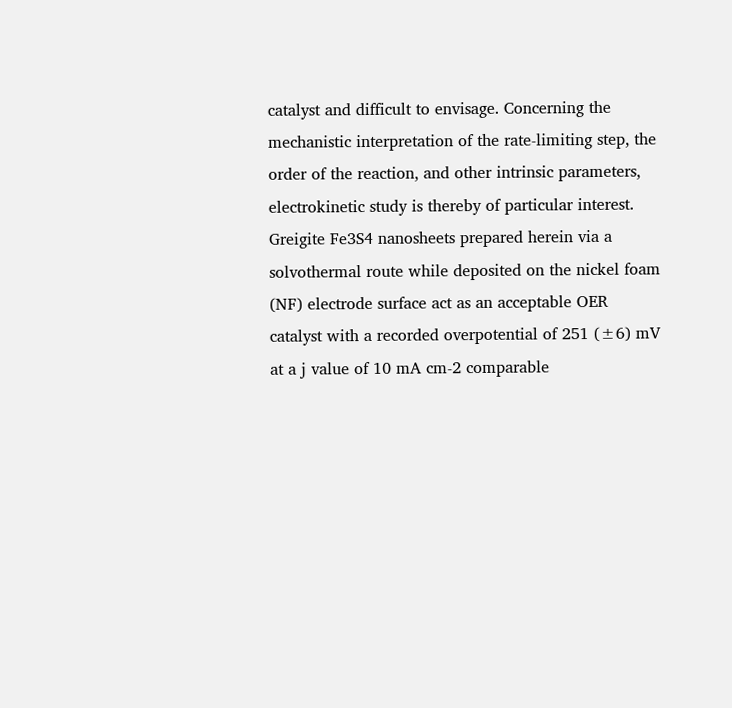catalyst and difficult to envisage. Concerning the mechanistic interpretation of the rate-limiting step, the order of the reaction, and other intrinsic parameters, electrokinetic study is thereby of particular interest. Greigite Fe3S4 nanosheets prepared herein via a solvothermal route while deposited on the nickel foam (NF) electrode surface act as an acceptable OER catalyst with a recorded overpotential of 251 (±6) mV at a j value of 10 mA cm-2 comparable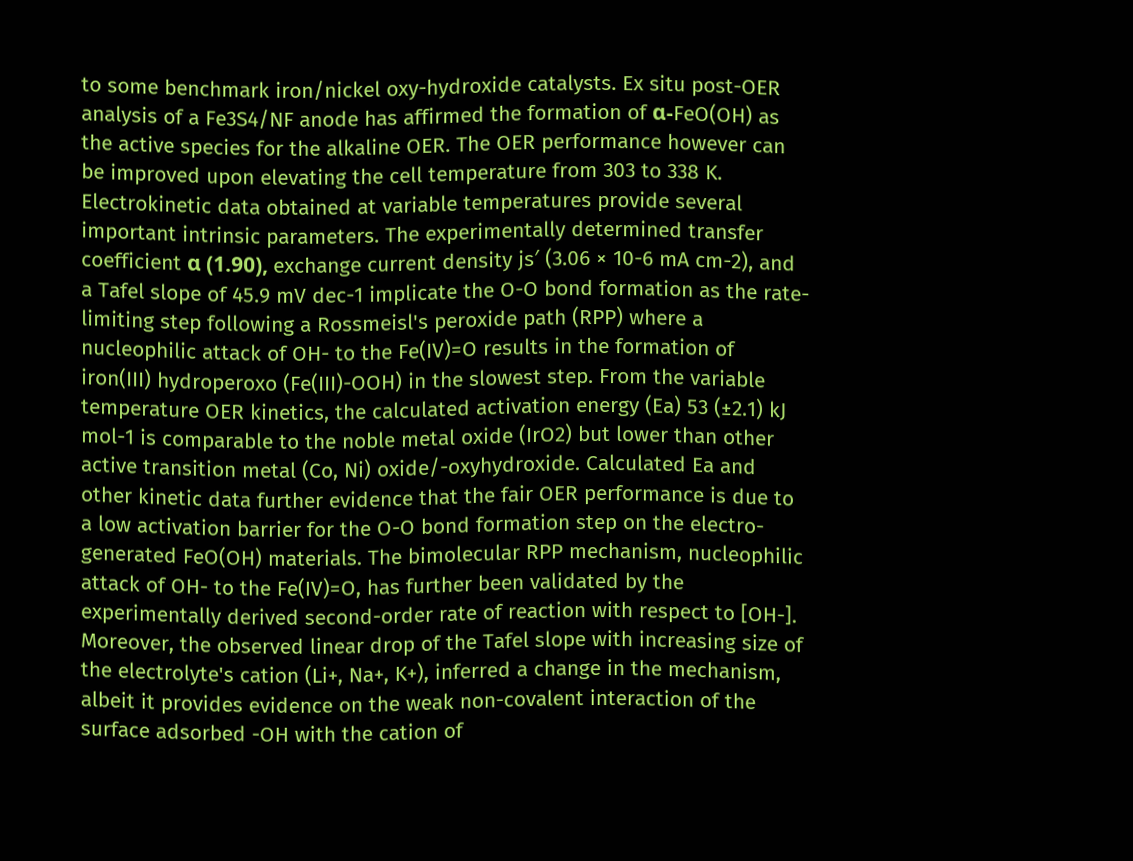to some benchmark iron/nickel oxy-hydroxide catalysts. Ex situ post-OER analysis of a Fe3S4/NF anode has affirmed the formation of α-FeO(OH) as the active species for the alkaline OER. The OER performance however can be improved upon elevating the cell temperature from 303 to 338 K. Electrokinetic data obtained at variable temperatures provide several important intrinsic parameters. The experimentally determined transfer coefficient α (1.90), exchange current density js′ (3.06 × 10-6 mA cm-2), and a Tafel slope of 45.9 mV dec-1 implicate the O-O bond formation as the rate-limiting step following a Rossmeisl's peroxide path (RPP) where a nucleophilic attack of OH- to the Fe(IV)=O results in the formation of iron(III) hydroperoxo (Fe(III)-OOH) in the slowest step. From the variable temperature OER kinetics, the calculated activation energy (Ea) 53 (±2.1) kJ mol-1 is comparable to the noble metal oxide (IrO2) but lower than other active transition metal (Co, Ni) oxide/-oxyhydroxide. Calculated Ea and other kinetic data further evidence that the fair OER performance is due to a low activation barrier for the O-O bond formation step on the electro-generated FeO(OH) materials. The bimolecular RPP mechanism, nucleophilic attack of OH- to the Fe(IV)=O, has further been validated by the experimentally derived second-order rate of reaction with respect to [OH-]. Moreover, the observed linear drop of the Tafel slope with increasing size of the electrolyte's cation (Li+, Na+, K+), inferred a change in the mechanism, albeit it provides evidence on the weak non-covalent interaction of the surface adsorbed -OH with the cation of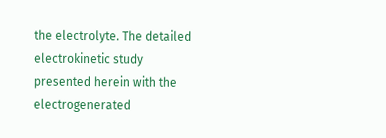the electrolyte. The detailed electrokinetic study presented herein with the electrogenerated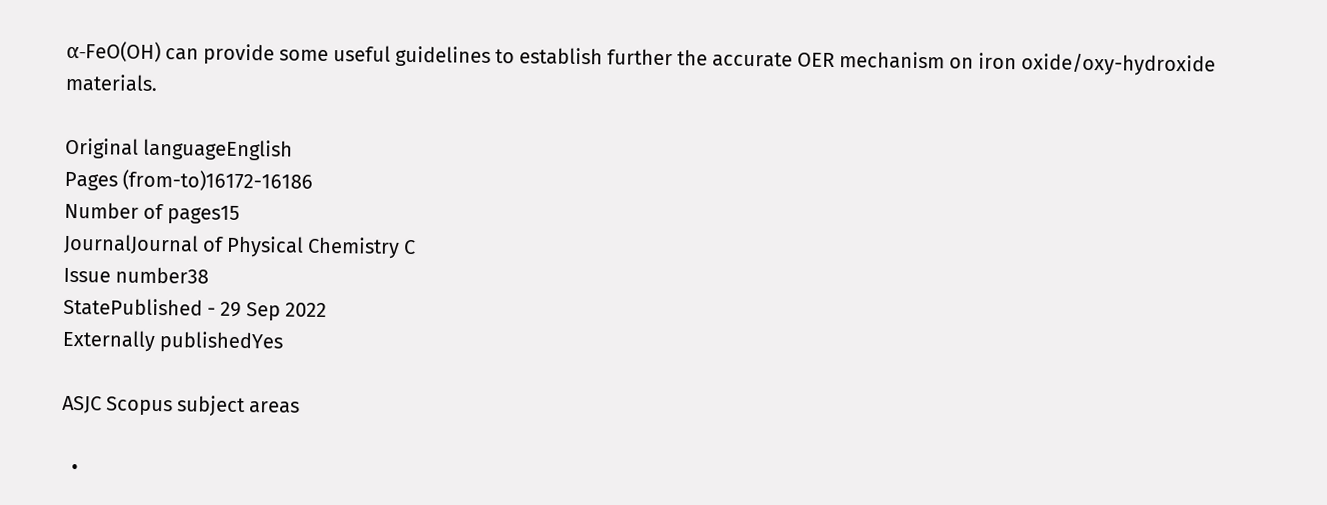α-FeO(OH) can provide some useful guidelines to establish further the accurate OER mechanism on iron oxide/oxy-hydroxide materials.

Original languageEnglish
Pages (from-to)16172-16186
Number of pages15
JournalJournal of Physical Chemistry C
Issue number38
StatePublished - 29 Sep 2022
Externally publishedYes

ASJC Scopus subject areas

  •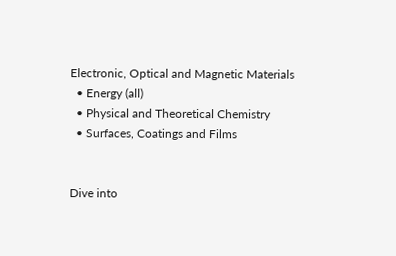Electronic, Optical and Magnetic Materials
  • Energy (all)
  • Physical and Theoretical Chemistry
  • Surfaces, Coatings and Films


Dive into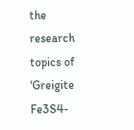the research topics of 'Greigite Fe3S4-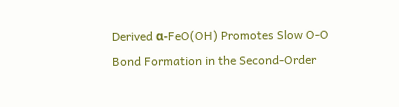Derived α-FeO(OH) Promotes Slow O-O Bond Formation in the Second-Order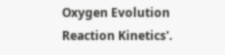Oxygen Evolution Reaction Kinetics'.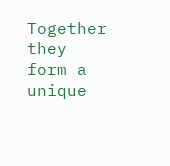Together they form a unique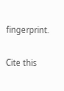fingerprint.

Cite this